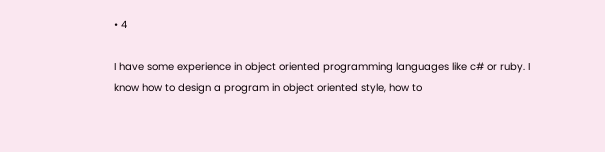• 4

I have some experience in object oriented programming languages like c# or ruby. I know how to design a program in object oriented style, how to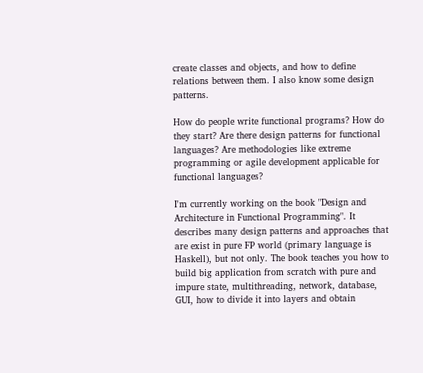create classes and objects, and how to define relations between them. I also know some design patterns.

How do people write functional programs? How do they start? Are there design patterns for functional languages? Are methodologies like extreme programming or agile development applicable for functional languages?

I'm currently working on the book "Design and Architecture in Functional Programming". It describes many design patterns and approaches that are exist in pure FP world (primary language is Haskell), but not only. The book teaches you how to build big application from scratch with pure and impure state, multithreading, network, database, GUI, how to divide it into layers and obtain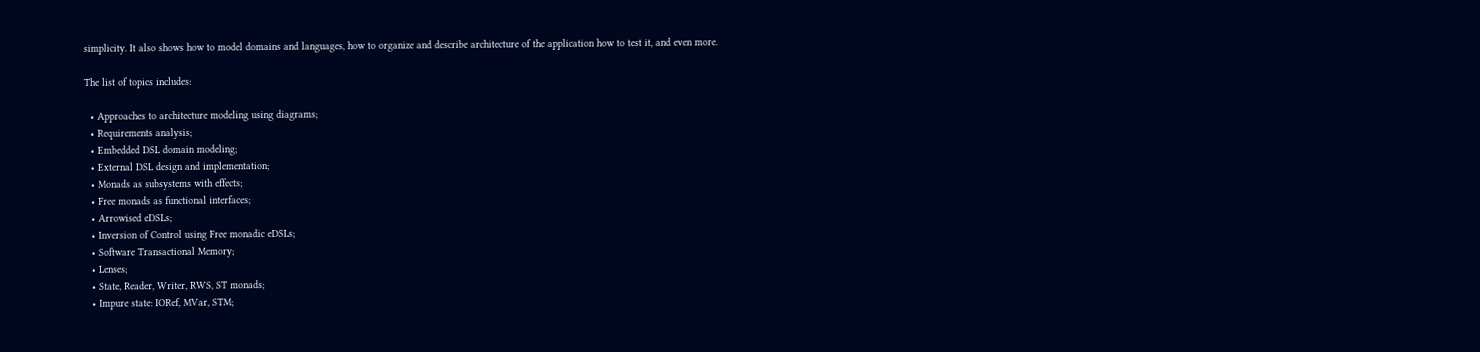simplicity. It also shows how to model domains and languages, how to organize and describe architecture of the application how to test it, and even more.

The list of topics includes:

  • Approaches to architecture modeling using diagrams;
  • Requirements analysis;
  • Embedded DSL domain modeling;
  • External DSL design and implementation;
  • Monads as subsystems with effects;
  • Free monads as functional interfaces;
  • Arrowised eDSLs;
  • Inversion of Control using Free monadic eDSLs;
  • Software Transactional Memory;
  • Lenses;
  • State, Reader, Writer, RWS, ST monads;
  • Impure state: IORef, MVar, STM;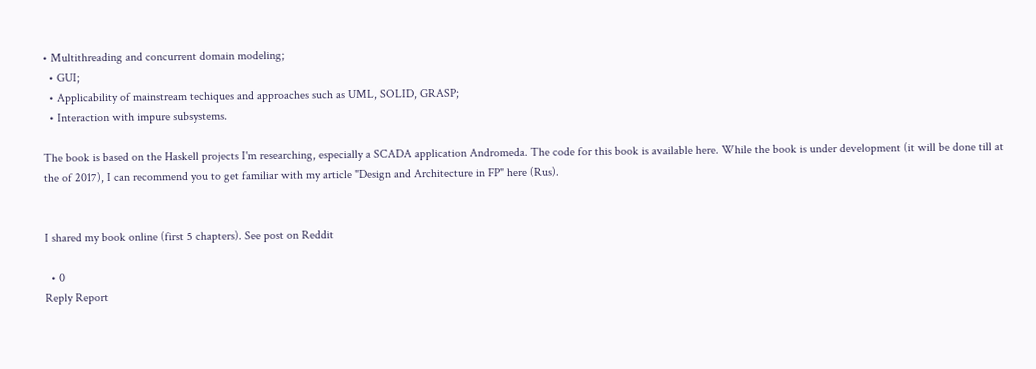• Multithreading and concurrent domain modeling;
  • GUI;
  • Applicability of mainstream techiques and approaches such as UML, SOLID, GRASP;
  • Interaction with impure subsystems.

The book is based on the Haskell projects I'm researching, especially a SCADA application Andromeda. The code for this book is available here. While the book is under development (it will be done till at the of 2017), I can recommend you to get familiar with my article "Design and Architecture in FP" here (Rus).


I shared my book online (first 5 chapters). See post on Reddit

  • 0
Reply Report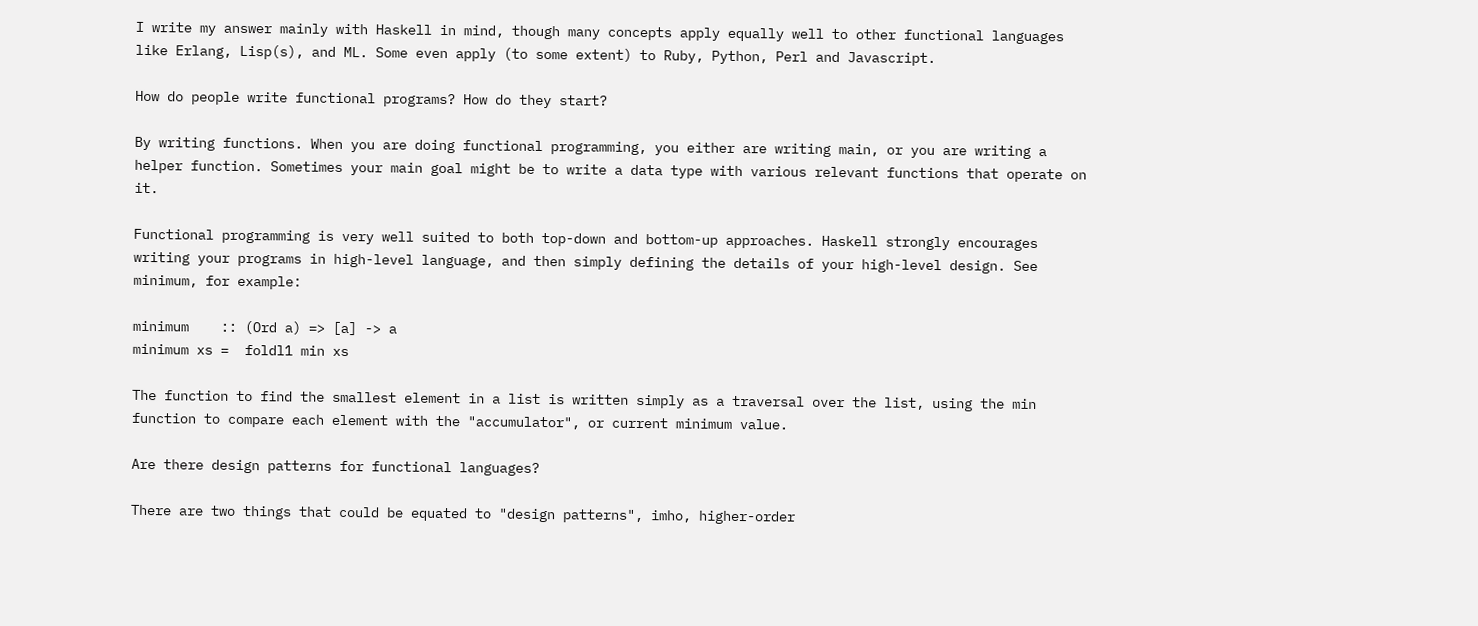I write my answer mainly with Haskell in mind, though many concepts apply equally well to other functional languages like Erlang, Lisp(s), and ML. Some even apply (to some extent) to Ruby, Python, Perl and Javascript.

How do people write functional programs? How do they start?

By writing functions. When you are doing functional programming, you either are writing main, or you are writing a helper function. Sometimes your main goal might be to write a data type with various relevant functions that operate on it.

Functional programming is very well suited to both top-down and bottom-up approaches. Haskell strongly encourages writing your programs in high-level language, and then simply defining the details of your high-level design. See minimum, for example:

minimum    :: (Ord a) => [a] -> a
minimum xs =  foldl1 min xs

The function to find the smallest element in a list is written simply as a traversal over the list, using the min function to compare each element with the "accumulator", or current minimum value.

Are there design patterns for functional languages?

There are two things that could be equated to "design patterns", imho, higher-order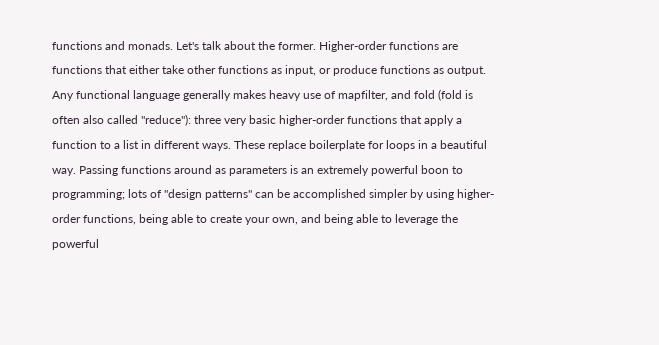functions and monads. Let's talk about the former. Higher-order functions are functions that either take other functions as input, or produce functions as output. Any functional language generally makes heavy use of mapfilter, and fold (fold is often also called "reduce"): three very basic higher-order functions that apply a function to a list in different ways. These replace boilerplate for loops in a beautiful way. Passing functions around as parameters is an extremely powerful boon to programming; lots of "design patterns" can be accomplished simpler by using higher-order functions, being able to create your own, and being able to leverage the powerful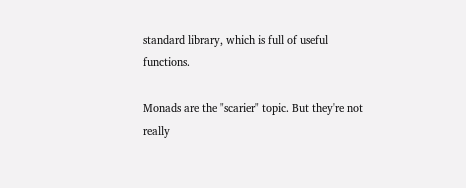standard library, which is full of useful functions.

Monads are the "scarier" topic. But they're not really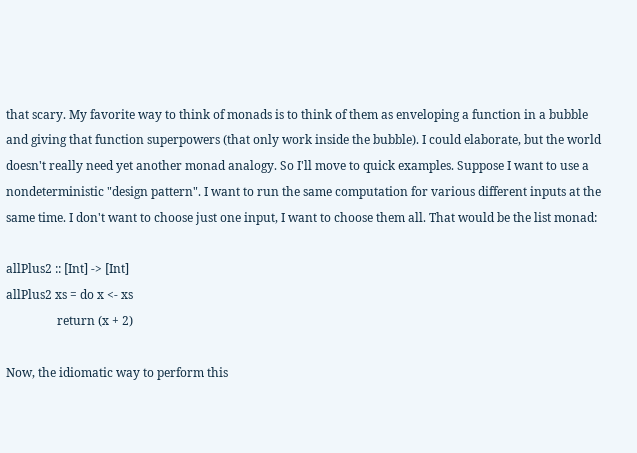that scary. My favorite way to think of monads is to think of them as enveloping a function in a bubble and giving that function superpowers (that only work inside the bubble). I could elaborate, but the world doesn't really need yet another monad analogy. So I'll move to quick examples. Suppose I want to use a nondeterministic "design pattern". I want to run the same computation for various different inputs at the same time. I don't want to choose just one input, I want to choose them all. That would be the list monad:

allPlus2 :: [Int] -> [Int]
allPlus2 xs = do x <- xs
                 return (x + 2)

Now, the idiomatic way to perform this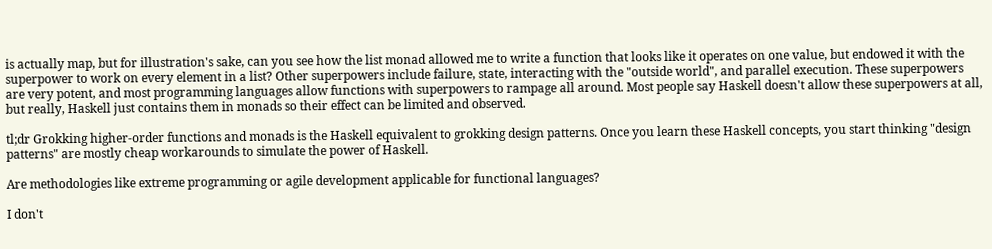is actually map, but for illustration's sake, can you see how the list monad allowed me to write a function that looks like it operates on one value, but endowed it with the superpower to work on every element in a list? Other superpowers include failure, state, interacting with the "outside world", and parallel execution. These superpowers are very potent, and most programming languages allow functions with superpowers to rampage all around. Most people say Haskell doesn't allow these superpowers at all, but really, Haskell just contains them in monads so their effect can be limited and observed.

tl;dr Grokking higher-order functions and monads is the Haskell equivalent to grokking design patterns. Once you learn these Haskell concepts, you start thinking "design patterns" are mostly cheap workarounds to simulate the power of Haskell.

Are methodologies like extreme programming or agile development applicable for functional languages?

I don't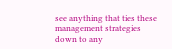see anything that ties these management strategies down to any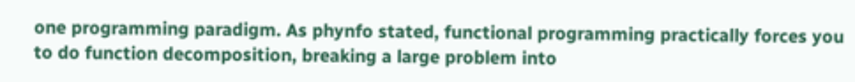one programming paradigm. As phynfo stated, functional programming practically forces you to do function decomposition, breaking a large problem into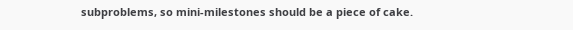subproblems, so mini-milestones should be a piece of cake.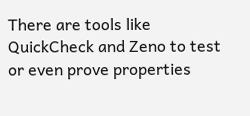There are tools like QuickCheck and Zeno to test or even prove properties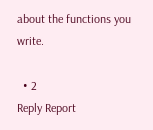about the functions you write.

  • 2
Reply Report